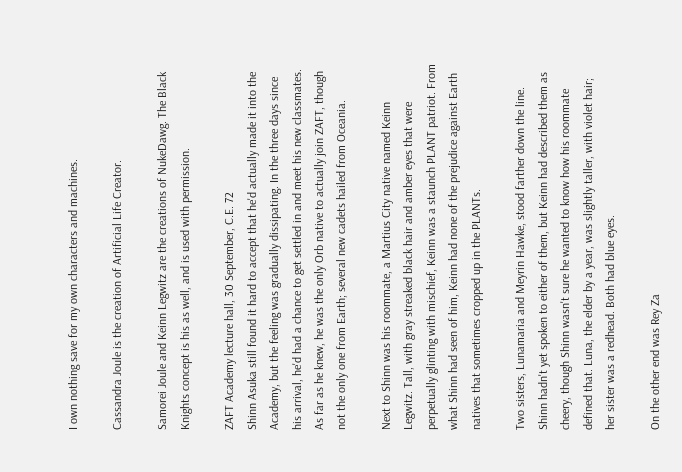I own nothing save for my own characters and machines.

Cassandra Joule is the creation of Artificial Life Creator.

Samorei Joule and Keinn Legwitz are the creations of NukeDawg. The Black Knights concept is his as well, and is used with permission.

ZAFT Academy lecture hall, 30 September, C.E. 72
Shinn Asuka still found it hard to accept that he'd actually made it into the Academy, but the feeling was gradually dissipating. In the three days since his arrival, he'd had a chance to get settled in and meet his new classmates. As far as he knew, he was the only Orb native to actually join ZAFT, though not the only one from Earth; several new cadets hailed from Oceania.

Next to Shinn was his roommate, a Martius City native named Keinn Legwitz. Tall, with gray streaked black hair and amber eyes that were perpetually glinting with mischief, Keinn was a staunch PLANT patriot. From what Shinn had seen of him, Keinn had none of the prejudice against Earth natives that sometimes cropped up in the PLANTs.

Two sisters, Lunamaria and Meyrin Hawke, stood farther down the line. Shinn hadn't yet spoken to either of them, but Keinn had described them as cheery, though Shinn wasn't sure he wanted to know how his roommate defined that. Luna, the elder by a year, was slightly taller, with violet hair; her sister was a redhead. Both had blue eyes.

On the other end was Rey Za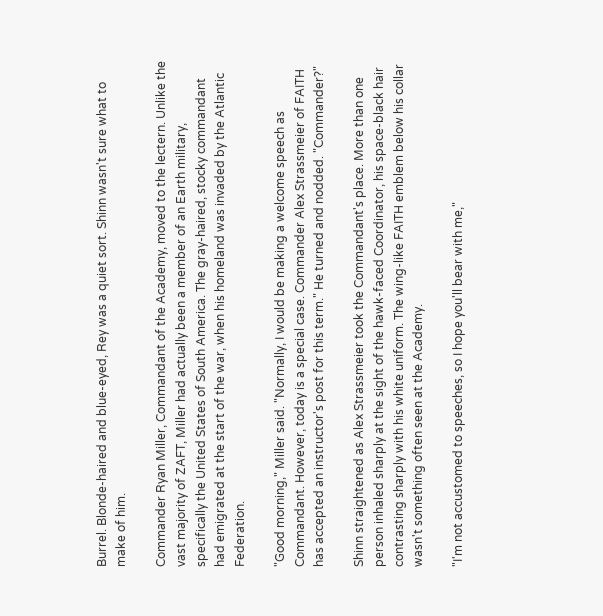Burrel. Blonde-haired and blue-eyed, Rey was a quiet sort. Shinn wasn't sure what to make of him.

Commander Ryan Miller, Commandant of the Academy, moved to the lectern. Unlike the vast majority of ZAFT, Miller had actually been a member of an Earth military, specifically the United States of South America. The gray-haired, stocky commandant had emigrated at the start of the war, when his homeland was invaded by the Atlantic Federation.

"Good morning," Miller said. "Normally, I would be making a welcome speech as Commandant. However, today is a special case. Commander Alex Strassmeier of FAITH has accepted an instructor's post for this term." He turned and nodded. "Commander?"

Shinn straightened as Alex Strassmeier took the Commandant's place. More than one person inhaled sharply at the sight of the hawk-faced Coordinator, his space-black hair contrasting sharply with his white uniform. The wing-like FAITH emblem below his collar wasn't something often seen at the Academy.

"I'm not accustomed to speeches, so I hope you'll bear with me,"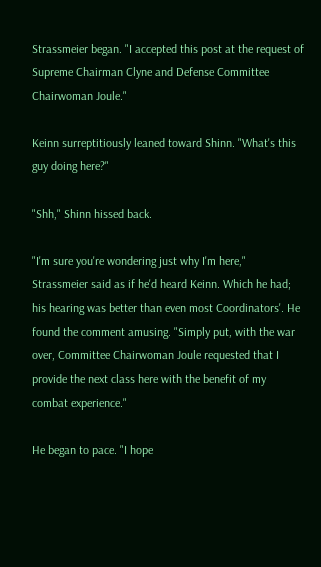Strassmeier began. "I accepted this post at the request of Supreme Chairman Clyne and Defense Committee Chairwoman Joule."

Keinn surreptitiously leaned toward Shinn. "What's this guy doing here?"

"Shh," Shinn hissed back.

"I'm sure you're wondering just why I'm here," Strassmeier said as if he'd heard Keinn. Which he had; his hearing was better than even most Coordinators'. He found the comment amusing. "Simply put, with the war over, Committee Chairwoman Joule requested that I provide the next class here with the benefit of my combat experience."

He began to pace. "I hope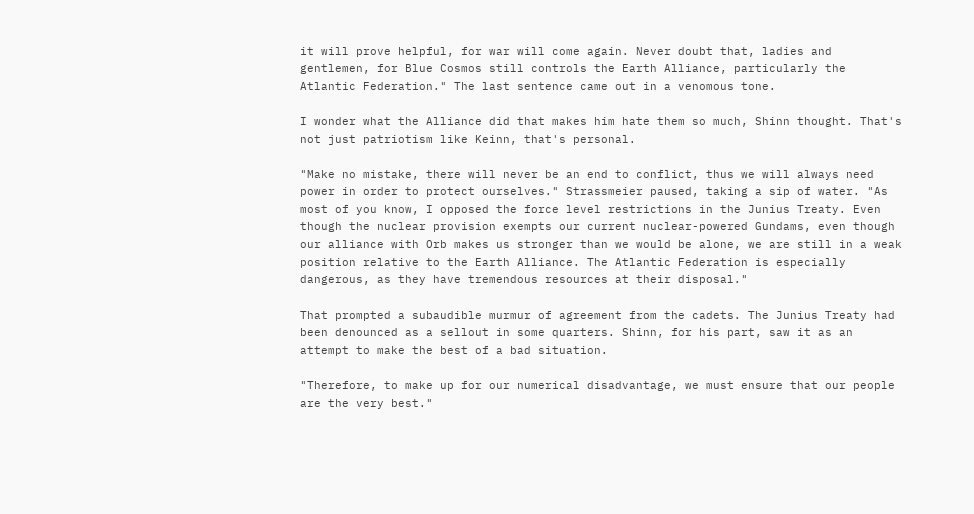it will prove helpful, for war will come again. Never doubt that, ladies and gentlemen, for Blue Cosmos still controls the Earth Alliance, particularly the Atlantic Federation." The last sentence came out in a venomous tone.

I wonder what the Alliance did that makes him hate them so much, Shinn thought. That's not just patriotism like Keinn, that's personal.

"Make no mistake, there will never be an end to conflict, thus we will always need power in order to protect ourselves." Strassmeier paused, taking a sip of water. "As most of you know, I opposed the force level restrictions in the Junius Treaty. Even though the nuclear provision exempts our current nuclear-powered Gundams, even though our alliance with Orb makes us stronger than we would be alone, we are still in a weak position relative to the Earth Alliance. The Atlantic Federation is especially dangerous, as they have tremendous resources at their disposal."

That prompted a subaudible murmur of agreement from the cadets. The Junius Treaty had been denounced as a sellout in some quarters. Shinn, for his part, saw it as an attempt to make the best of a bad situation.

"Therefore, to make up for our numerical disadvantage, we must ensure that our people are the very best."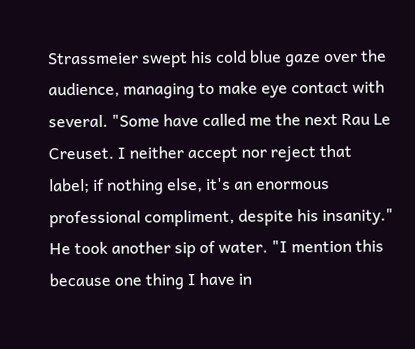Strassmeier swept his cold blue gaze over the audience, managing to make eye contact with several. "Some have called me the next Rau Le Creuset. I neither accept nor reject that label; if nothing else, it's an enormous professional compliment, despite his insanity." He took another sip of water. "I mention this because one thing I have in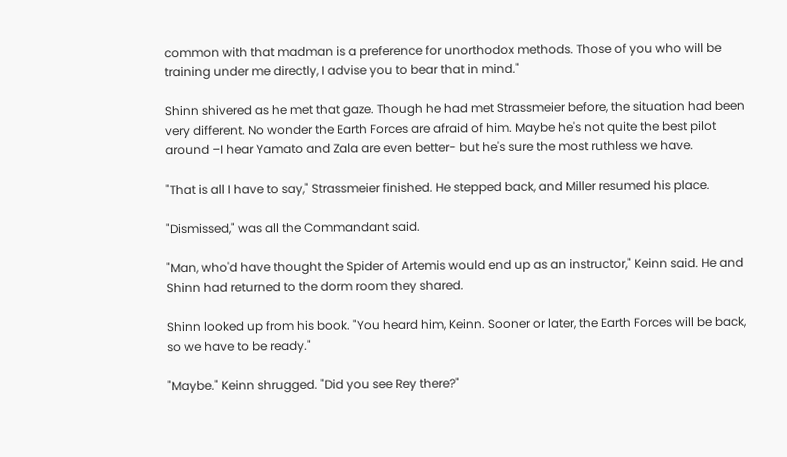common with that madman is a preference for unorthodox methods. Those of you who will be training under me directly, I advise you to bear that in mind."

Shinn shivered as he met that gaze. Though he had met Strassmeier before, the situation had been very different. No wonder the Earth Forces are afraid of him. Maybe he's not quite the best pilot around –I hear Yamato and Zala are even better- but he's sure the most ruthless we have.

"That is all I have to say," Strassmeier finished. He stepped back, and Miller resumed his place.

"Dismissed," was all the Commandant said.

"Man, who'd have thought the Spider of Artemis would end up as an instructor," Keinn said. He and Shinn had returned to the dorm room they shared.

Shinn looked up from his book. "You heard him, Keinn. Sooner or later, the Earth Forces will be back, so we have to be ready."

"Maybe." Keinn shrugged. "Did you see Rey there?"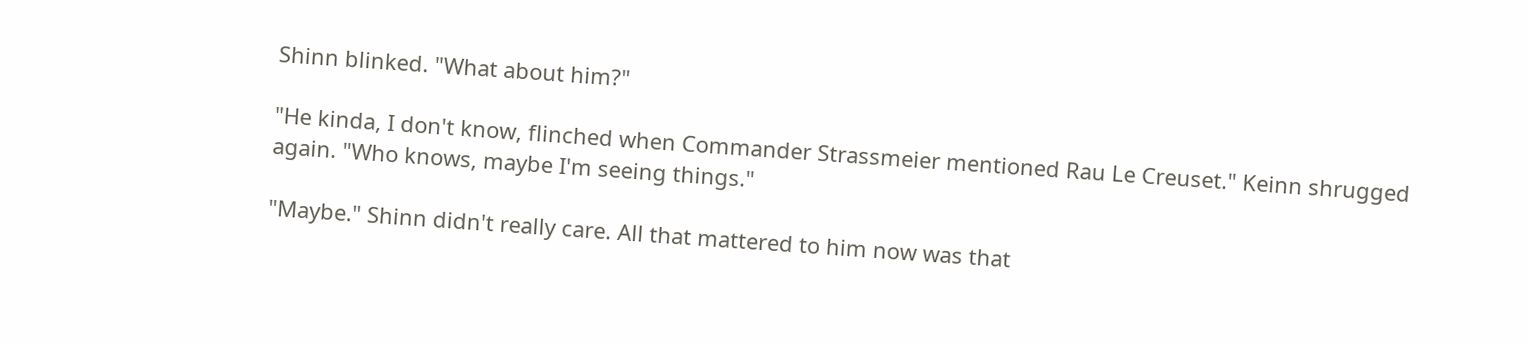Shinn blinked. "What about him?"

"He kinda, I don't know, flinched when Commander Strassmeier mentioned Rau Le Creuset." Keinn shrugged again. "Who knows, maybe I'm seeing things."

"Maybe." Shinn didn't really care. All that mattered to him now was that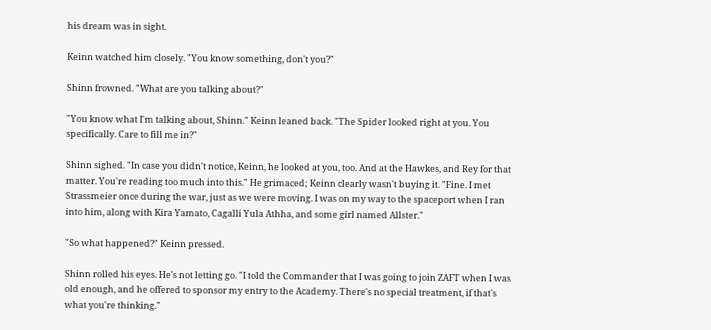his dream was in sight.

Keinn watched him closely. "You know something, don't you?"

Shinn frowned. "What are you talking about?"

"You know what I'm talking about, Shinn." Keinn leaned back. "The Spider looked right at you. You specifically. Care to fill me in?"

Shinn sighed. "In case you didn't notice, Keinn, he looked at you, too. And at the Hawkes, and Rey for that matter. You're reading too much into this." He grimaced; Keinn clearly wasn't buying it. "Fine. I met Strassmeier once during the war, just as we were moving. I was on my way to the spaceport when I ran into him, along with Kira Yamato, Cagalli Yula Athha, and some girl named Allster."

"So what happened?" Keinn pressed.

Shinn rolled his eyes. He's not letting go. "I told the Commander that I was going to join ZAFT when I was old enough, and he offered to sponsor my entry to the Academy. There's no special treatment, if that's what you're thinking."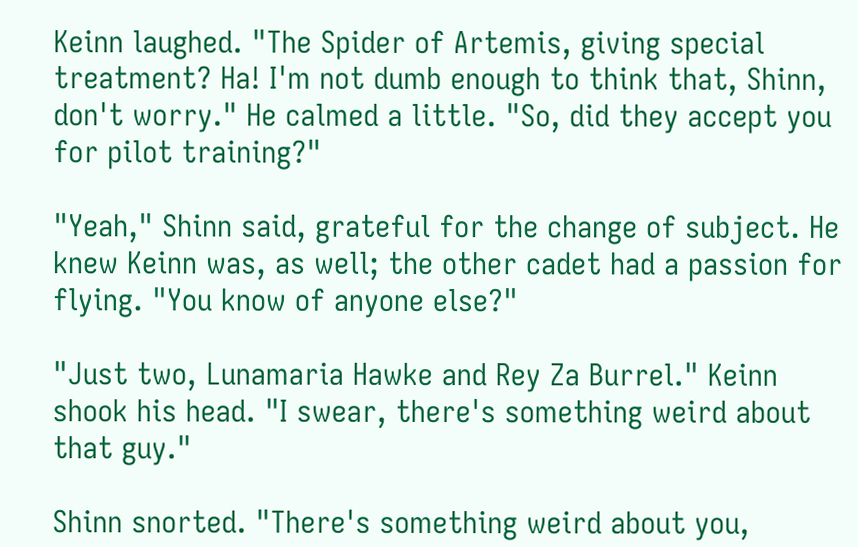Keinn laughed. "The Spider of Artemis, giving special treatment? Ha! I'm not dumb enough to think that, Shinn, don't worry." He calmed a little. "So, did they accept you for pilot training?"

"Yeah," Shinn said, grateful for the change of subject. He knew Keinn was, as well; the other cadet had a passion for flying. "You know of anyone else?"

"Just two, Lunamaria Hawke and Rey Za Burrel." Keinn shook his head. "I swear, there's something weird about that guy."

Shinn snorted. "There's something weird about you,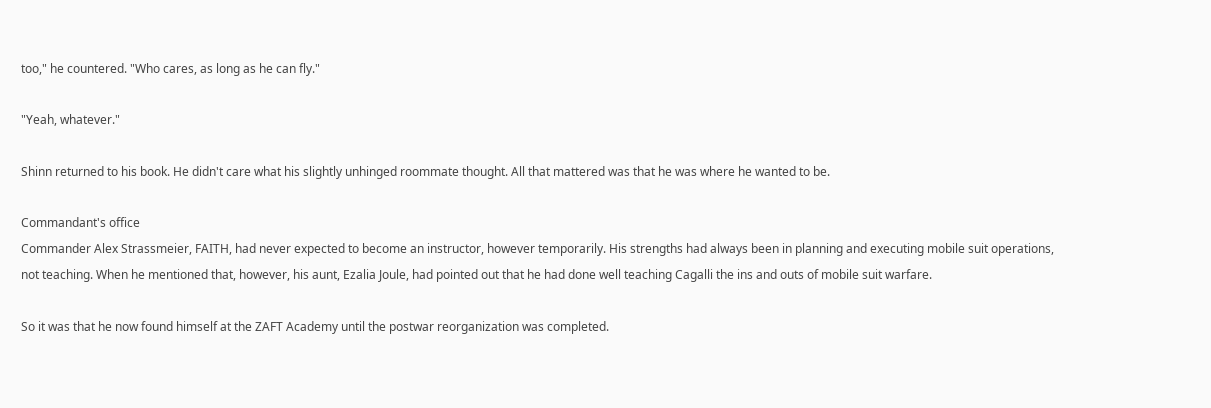too," he countered. "Who cares, as long as he can fly."

"Yeah, whatever."

Shinn returned to his book. He didn't care what his slightly unhinged roommate thought. All that mattered was that he was where he wanted to be.

Commandant's office
Commander Alex Strassmeier, FAITH, had never expected to become an instructor, however temporarily. His strengths had always been in planning and executing mobile suit operations, not teaching. When he mentioned that, however, his aunt, Ezalia Joule, had pointed out that he had done well teaching Cagalli the ins and outs of mobile suit warfare.

So it was that he now found himself at the ZAFT Academy until the postwar reorganization was completed.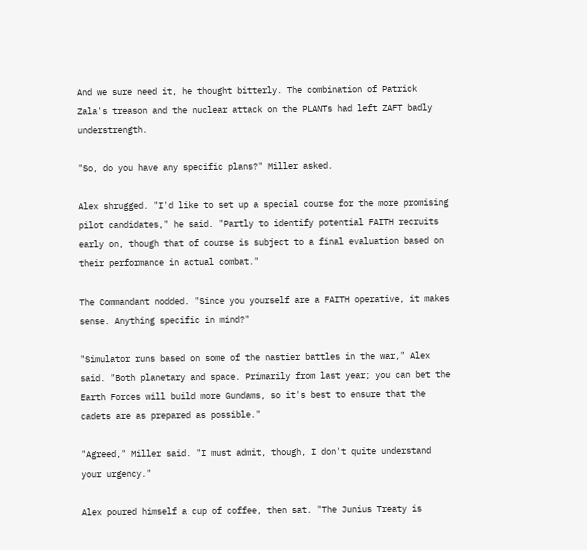And we sure need it, he thought bitterly. The combination of Patrick Zala's treason and the nuclear attack on the PLANTs had left ZAFT badly understrength.

"So, do you have any specific plans?" Miller asked.

Alex shrugged. "I'd like to set up a special course for the more promising pilot candidates," he said. "Partly to identify potential FAITH recruits early on, though that of course is subject to a final evaluation based on their performance in actual combat."

The Commandant nodded. "Since you yourself are a FAITH operative, it makes sense. Anything specific in mind?"

"Simulator runs based on some of the nastier battles in the war," Alex said. "Both planetary and space. Primarily from last year; you can bet the Earth Forces will build more Gundams, so it's best to ensure that the cadets are as prepared as possible."

"Agreed," Miller said. "I must admit, though, I don't quite understand your urgency."

Alex poured himself a cup of coffee, then sat. "The Junius Treaty is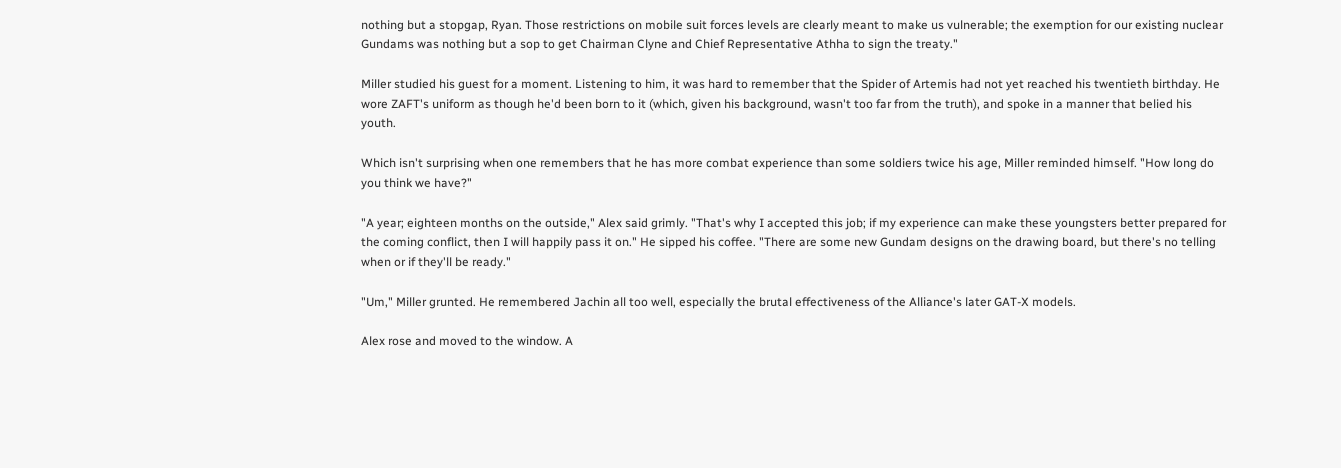nothing but a stopgap, Ryan. Those restrictions on mobile suit forces levels are clearly meant to make us vulnerable; the exemption for our existing nuclear Gundams was nothing but a sop to get Chairman Clyne and Chief Representative Athha to sign the treaty."

Miller studied his guest for a moment. Listening to him, it was hard to remember that the Spider of Artemis had not yet reached his twentieth birthday. He wore ZAFT's uniform as though he'd been born to it (which, given his background, wasn't too far from the truth), and spoke in a manner that belied his youth.

Which isn't surprising when one remembers that he has more combat experience than some soldiers twice his age, Miller reminded himself. "How long do you think we have?"

"A year; eighteen months on the outside," Alex said grimly. "That's why I accepted this job; if my experience can make these youngsters better prepared for the coming conflict, then I will happily pass it on." He sipped his coffee. "There are some new Gundam designs on the drawing board, but there's no telling when or if they'll be ready."

"Um," Miller grunted. He remembered Jachin all too well, especially the brutal effectiveness of the Alliance's later GAT-X models.

Alex rose and moved to the window. A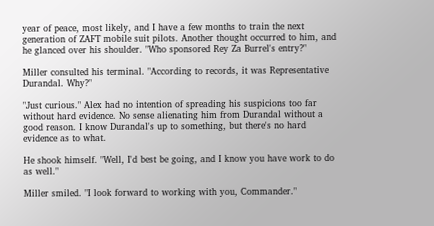year of peace, most likely, and I have a few months to train the next generation of ZAFT mobile suit pilots. Another thought occurred to him, and he glanced over his shoulder. "Who sponsored Rey Za Burrel's entry?"

Miller consulted his terminal. "According to records, it was Representative Durandal. Why?"

"Just curious." Alex had no intention of spreading his suspicions too far without hard evidence. No sense alienating him from Durandal without a good reason. I know Durandal's up to something, but there's no hard evidence as to what.

He shook himself. "Well, I'd best be going, and I know you have work to do as well."

Miller smiled. "I look forward to working with you, Commander."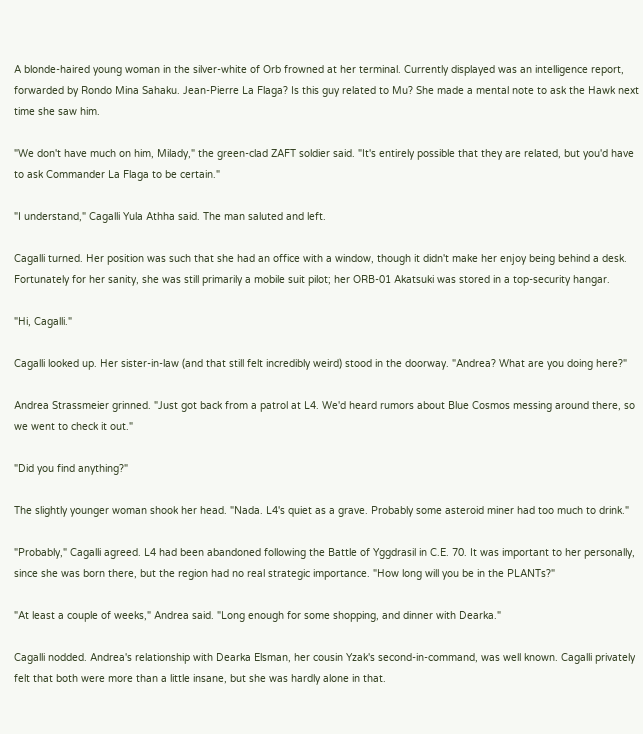A blonde-haired young woman in the silver-white of Orb frowned at her terminal. Currently displayed was an intelligence report, forwarded by Rondo Mina Sahaku. Jean-Pierre La Flaga? Is this guy related to Mu? She made a mental note to ask the Hawk next time she saw him.

"We don't have much on him, Milady," the green-clad ZAFT soldier said. "It's entirely possible that they are related, but you'd have to ask Commander La Flaga to be certain."

"I understand," Cagalli Yula Athha said. The man saluted and left.

Cagalli turned. Her position was such that she had an office with a window, though it didn't make her enjoy being behind a desk. Fortunately for her sanity, she was still primarily a mobile suit pilot; her ORB-01 Akatsuki was stored in a top-security hangar.

"Hi, Cagalli."

Cagalli looked up. Her sister-in-law (and that still felt incredibly weird) stood in the doorway. "Andrea? What are you doing here?"

Andrea Strassmeier grinned. "Just got back from a patrol at L4. We'd heard rumors about Blue Cosmos messing around there, so we went to check it out."

"Did you find anything?"

The slightly younger woman shook her head. "Nada. L4's quiet as a grave. Probably some asteroid miner had too much to drink."

"Probably," Cagalli agreed. L4 had been abandoned following the Battle of Yggdrasil in C.E. 70. It was important to her personally, since she was born there, but the region had no real strategic importance. "How long will you be in the PLANTs?"

"At least a couple of weeks," Andrea said. "Long enough for some shopping, and dinner with Dearka."

Cagalli nodded. Andrea's relationship with Dearka Elsman, her cousin Yzak's second-in-command, was well known. Cagalli privately felt that both were more than a little insane, but she was hardly alone in that.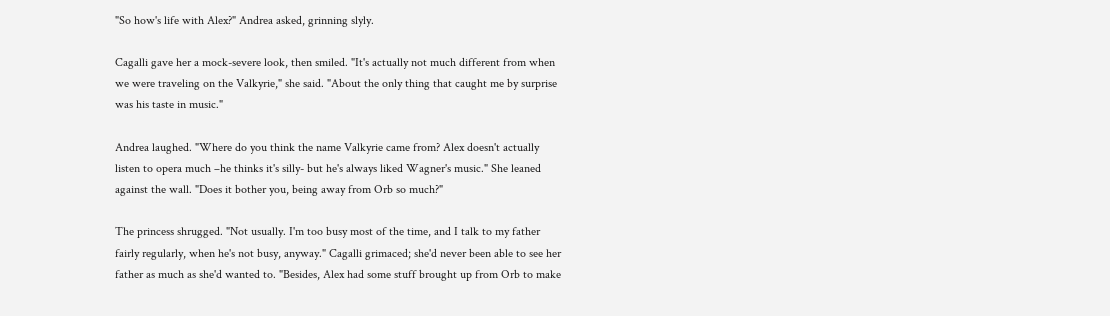"So how's life with Alex?" Andrea asked, grinning slyly.

Cagalli gave her a mock-severe look, then smiled. "It's actually not much different from when we were traveling on the Valkyrie," she said. "About the only thing that caught me by surprise was his taste in music."

Andrea laughed. "Where do you think the name Valkyrie came from? Alex doesn't actually listen to opera much –he thinks it's silly- but he's always liked Wagner's music." She leaned against the wall. "Does it bother you, being away from Orb so much?"

The princess shrugged. "Not usually. I'm too busy most of the time, and I talk to my father fairly regularly, when he's not busy, anyway." Cagalli grimaced; she'd never been able to see her father as much as she'd wanted to. "Besides, Alex had some stuff brought up from Orb to make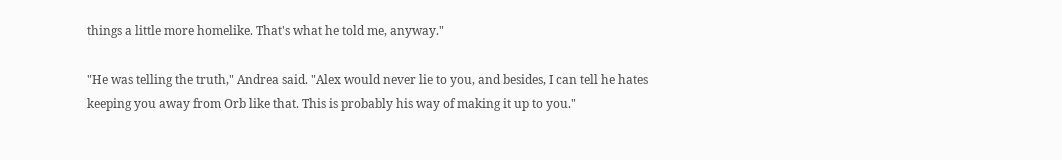things a little more homelike. That's what he told me, anyway."

"He was telling the truth," Andrea said. "Alex would never lie to you, and besides, I can tell he hates keeping you away from Orb like that. This is probably his way of making it up to you."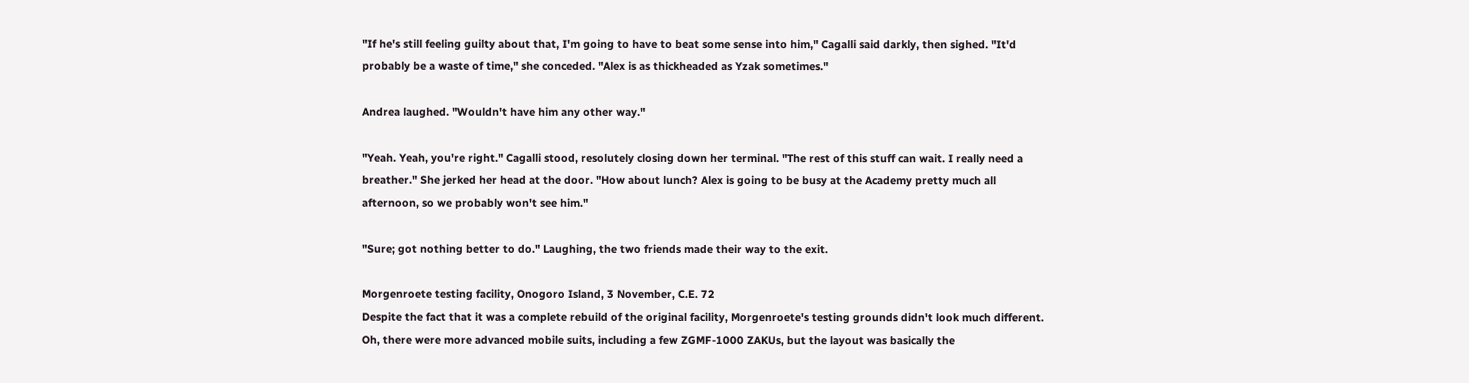"If he's still feeling guilty about that, I'm going to have to beat some sense into him," Cagalli said darkly, then sighed. "It'd probably be a waste of time," she conceded. "Alex is as thickheaded as Yzak sometimes."

Andrea laughed. "Wouldn't have him any other way."

"Yeah. Yeah, you're right." Cagalli stood, resolutely closing down her terminal. "The rest of this stuff can wait. I really need a breather." She jerked her head at the door. "How about lunch? Alex is going to be busy at the Academy pretty much all afternoon, so we probably won't see him."

"Sure; got nothing better to do." Laughing, the two friends made their way to the exit.

Morgenroete testing facility, Onogoro Island, 3 November, C.E. 72
Despite the fact that it was a complete rebuild of the original facility, Morgenroete's testing grounds didn't look much different. Oh, there were more advanced mobile suits, including a few ZGMF-1000 ZAKUs, but the layout was basically the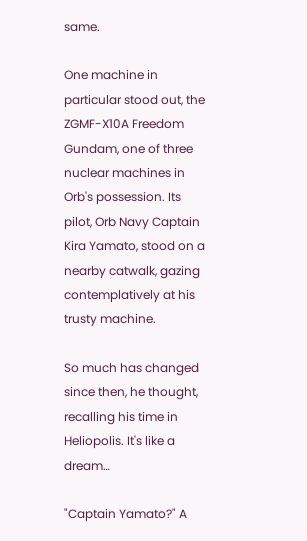same.

One machine in particular stood out, the ZGMF-X10A Freedom Gundam, one of three nuclear machines in Orb's possession. Its pilot, Orb Navy Captain Kira Yamato, stood on a nearby catwalk, gazing contemplatively at his trusty machine.

So much has changed since then, he thought, recalling his time in Heliopolis. It's like a dream…

"Captain Yamato?" A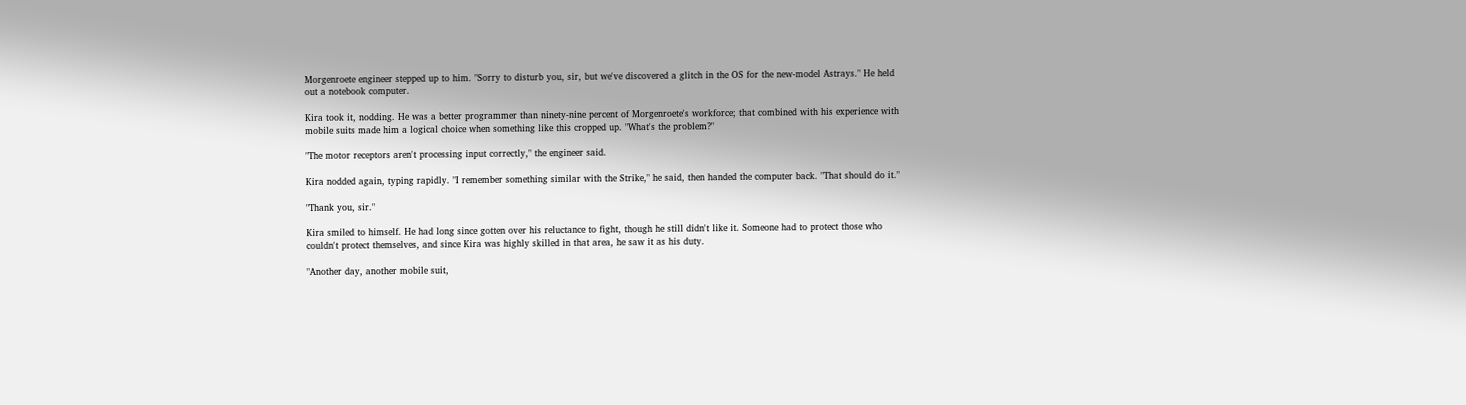Morgenroete engineer stepped up to him. "Sorry to disturb you, sir, but we've discovered a glitch in the OS for the new-model Astrays." He held out a notebook computer.

Kira took it, nodding. He was a better programmer than ninety-nine percent of Morgenroete's workforce; that combined with his experience with mobile suits made him a logical choice when something like this cropped up. "What's the problem?"

"The motor receptors aren't processing input correctly," the engineer said.

Kira nodded again, typing rapidly. "I remember something similar with the Strike," he said, then handed the computer back. "That should do it."

"Thank you, sir."

Kira smiled to himself. He had long since gotten over his reluctance to fight, though he still didn't like it. Someone had to protect those who couldn't protect themselves, and since Kira was highly skilled in that area, he saw it as his duty.

"Another day, another mobile suit,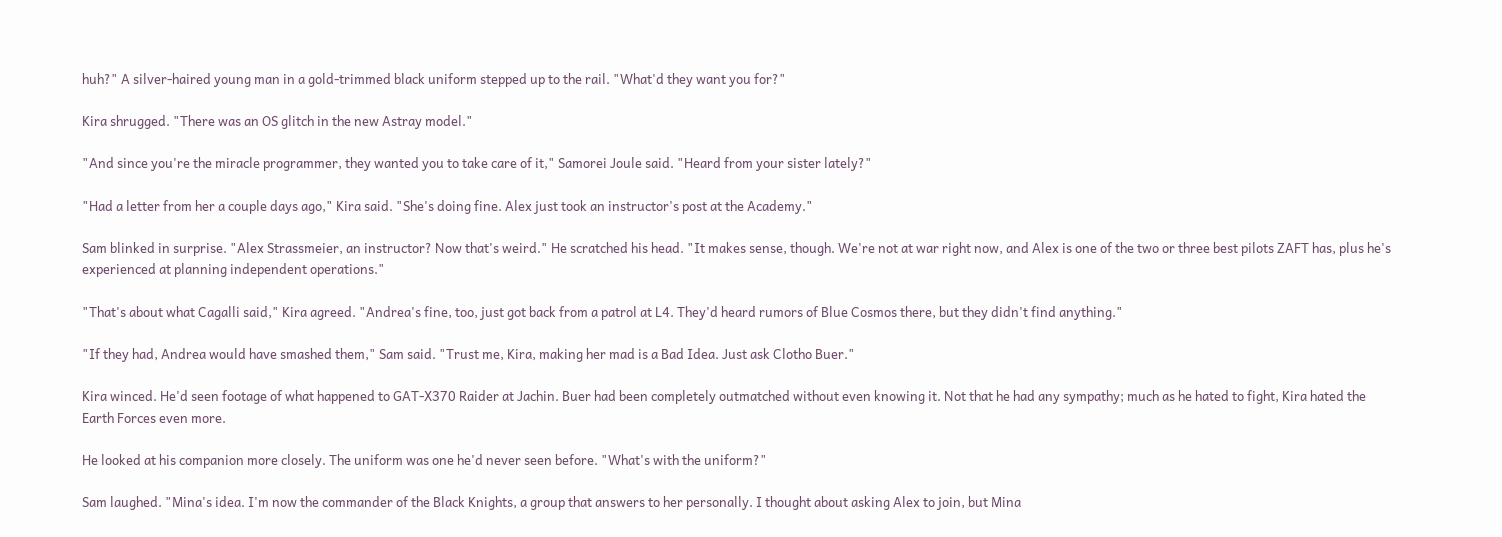huh?" A silver-haired young man in a gold-trimmed black uniform stepped up to the rail. "What'd they want you for?"

Kira shrugged. "There was an OS glitch in the new Astray model."

"And since you're the miracle programmer, they wanted you to take care of it," Samorei Joule said. "Heard from your sister lately?"

"Had a letter from her a couple days ago," Kira said. "She's doing fine. Alex just took an instructor's post at the Academy."

Sam blinked in surprise. "Alex Strassmeier, an instructor? Now that's weird." He scratched his head. "It makes sense, though. We're not at war right now, and Alex is one of the two or three best pilots ZAFT has, plus he's experienced at planning independent operations."

"That's about what Cagalli said," Kira agreed. "Andrea's fine, too, just got back from a patrol at L4. They'd heard rumors of Blue Cosmos there, but they didn't find anything."

"If they had, Andrea would have smashed them," Sam said. "Trust me, Kira, making her mad is a Bad Idea. Just ask Clotho Buer."

Kira winced. He'd seen footage of what happened to GAT-X370 Raider at Jachin. Buer had been completely outmatched without even knowing it. Not that he had any sympathy; much as he hated to fight, Kira hated the Earth Forces even more.

He looked at his companion more closely. The uniform was one he'd never seen before. "What's with the uniform?"

Sam laughed. "Mina's idea. I'm now the commander of the Black Knights, a group that answers to her personally. I thought about asking Alex to join, but Mina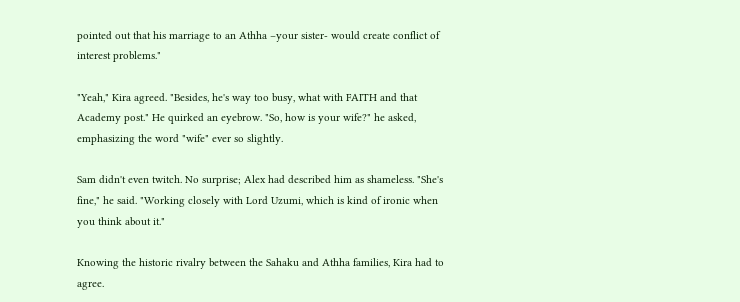pointed out that his marriage to an Athha –your sister- would create conflict of interest problems."

"Yeah," Kira agreed. "Besides, he's way too busy, what with FAITH and that Academy post." He quirked an eyebrow. "So, how is your wife?" he asked, emphasizing the word "wife" ever so slightly.

Sam didn't even twitch. No surprise; Alex had described him as shameless. "She's fine," he said. "Working closely with Lord Uzumi, which is kind of ironic when you think about it."

Knowing the historic rivalry between the Sahaku and Athha families, Kira had to agree.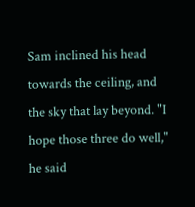Sam inclined his head towards the ceiling, and the sky that lay beyond. "I hope those three do well," he said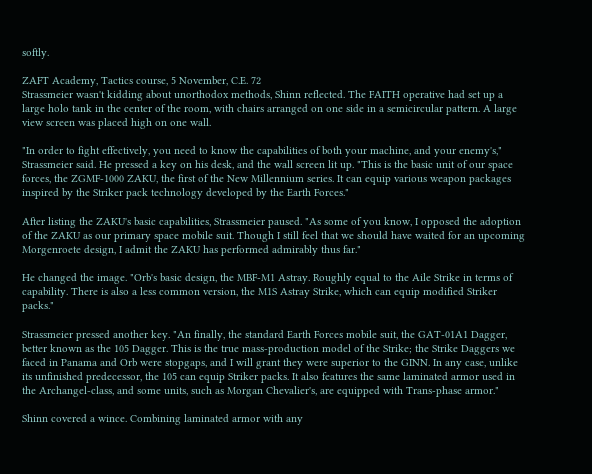softly.

ZAFT Academy, Tactics course, 5 November, C.E. 72
Strassmeier wasn't kidding about unorthodox methods, Shinn reflected. The FAITH operative had set up a large holo tank in the center of the room, with chairs arranged on one side in a semicircular pattern. A large view screen was placed high on one wall.

"In order to fight effectively, you need to know the capabilities of both your machine, and your enemy's," Strassmeier said. He pressed a key on his desk, and the wall screen lit up. "This is the basic unit of our space forces, the ZGMF-1000 ZAKU, the first of the New Millennium series. It can equip various weapon packages inspired by the Striker pack technology developed by the Earth Forces."

After listing the ZAKU's basic capabilities, Strassmeier paused. "As some of you know, I opposed the adoption of the ZAKU as our primary space mobile suit. Though I still feel that we should have waited for an upcoming Morgenroete design, I admit the ZAKU has performed admirably thus far."

He changed the image. "Orb's basic design, the MBF-M1 Astray. Roughly equal to the Aile Strike in terms of capability. There is also a less common version, the M1S Astray Strike, which can equip modified Striker packs."

Strassmeier pressed another key. "An finally, the standard Earth Forces mobile suit, the GAT-01A1 Dagger, better known as the 105 Dagger. This is the true mass-production model of the Strike; the Strike Daggers we faced in Panama and Orb were stopgaps, and I will grant they were superior to the GINN. In any case, unlike its unfinished predecessor, the 105 can equip Striker packs. It also features the same laminated armor used in the Archangel-class, and some units, such as Morgan Chevalier's, are equipped with Trans-phase armor."

Shinn covered a wince. Combining laminated armor with any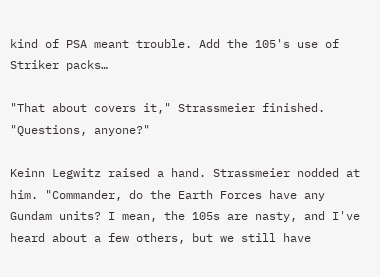kind of PSA meant trouble. Add the 105's use of Striker packs…

"That about covers it," Strassmeier finished. "Questions, anyone?"

Keinn Legwitz raised a hand. Strassmeier nodded at him. "Commander, do the Earth Forces have any Gundam units? I mean, the 105s are nasty, and I've heard about a few others, but we still have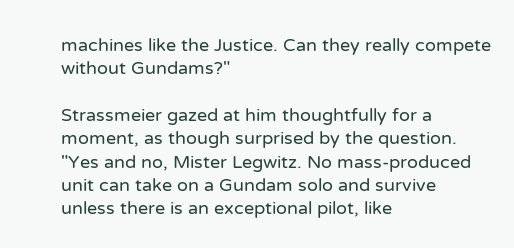machines like the Justice. Can they really compete without Gundams?"

Strassmeier gazed at him thoughtfully for a moment, as though surprised by the question. "Yes and no, Mister Legwitz. No mass-produced unit can take on a Gundam solo and survive unless there is an exceptional pilot, like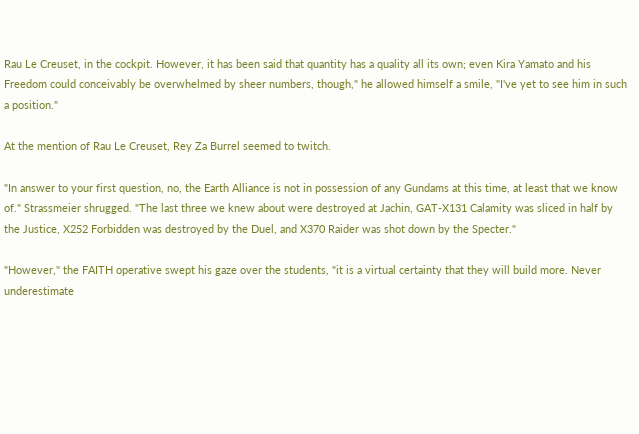Rau Le Creuset, in the cockpit. However, it has been said that quantity has a quality all its own; even Kira Yamato and his Freedom could conceivably be overwhelmed by sheer numbers, though," he allowed himself a smile, "I've yet to see him in such a position."

At the mention of Rau Le Creuset, Rey Za Burrel seemed to twitch.

"In answer to your first question, no, the Earth Alliance is not in possession of any Gundams at this time, at least that we know of." Strassmeier shrugged. "The last three we knew about were destroyed at Jachin, GAT-X131 Calamity was sliced in half by the Justice, X252 Forbidden was destroyed by the Duel, and X370 Raider was shot down by the Specter."

"However," the FAITH operative swept his gaze over the students, "it is a virtual certainty that they will build more. Never underestimate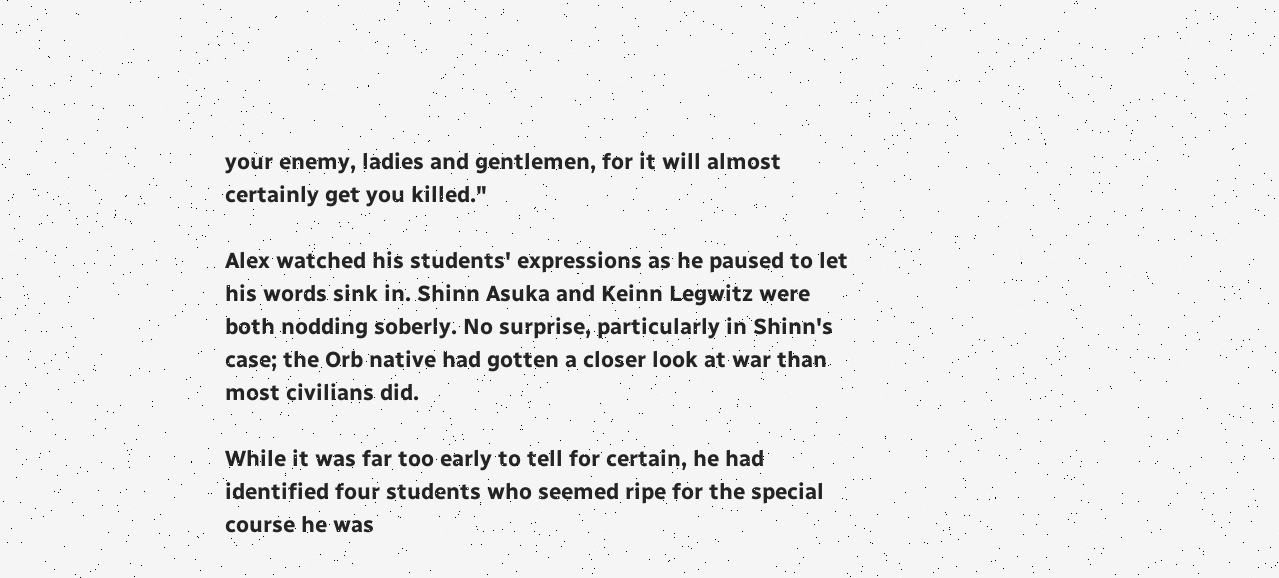your enemy, ladies and gentlemen, for it will almost certainly get you killed."

Alex watched his students' expressions as he paused to let his words sink in. Shinn Asuka and Keinn Legwitz were both nodding soberly. No surprise, particularly in Shinn's case; the Orb native had gotten a closer look at war than most civilians did.

While it was far too early to tell for certain, he had identified four students who seemed ripe for the special course he was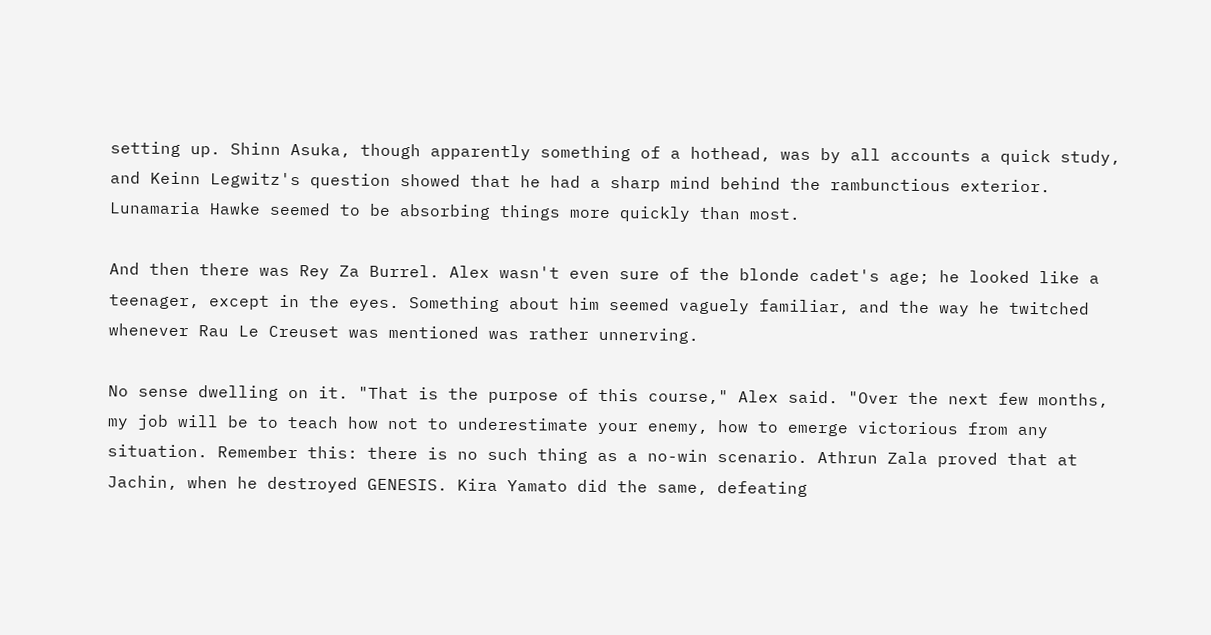setting up. Shinn Asuka, though apparently something of a hothead, was by all accounts a quick study, and Keinn Legwitz's question showed that he had a sharp mind behind the rambunctious exterior. Lunamaria Hawke seemed to be absorbing things more quickly than most.

And then there was Rey Za Burrel. Alex wasn't even sure of the blonde cadet's age; he looked like a teenager, except in the eyes. Something about him seemed vaguely familiar, and the way he twitched whenever Rau Le Creuset was mentioned was rather unnerving.

No sense dwelling on it. "That is the purpose of this course," Alex said. "Over the next few months, my job will be to teach how not to underestimate your enemy, how to emerge victorious from any situation. Remember this: there is no such thing as a no-win scenario. Athrun Zala proved that at Jachin, when he destroyed GENESIS. Kira Yamato did the same, defeating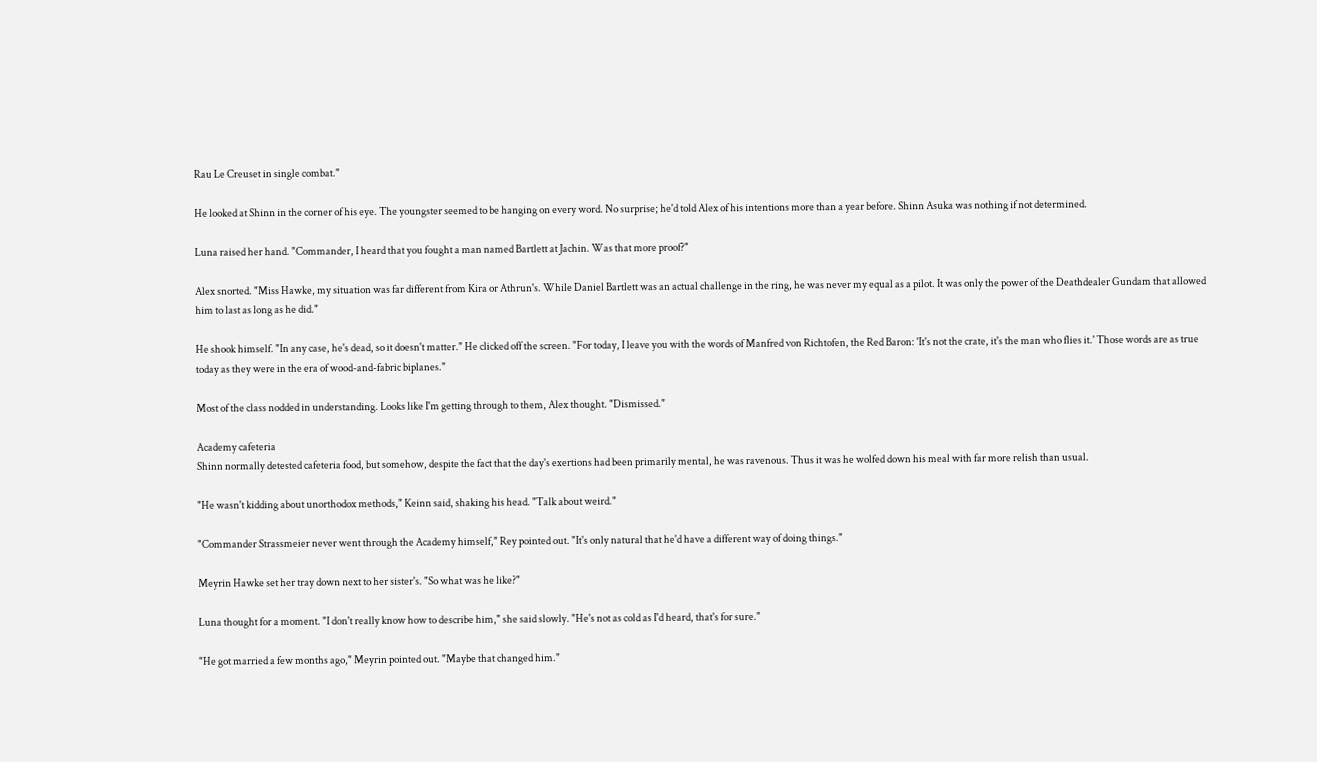Rau Le Creuset in single combat."

He looked at Shinn in the corner of his eye. The youngster seemed to be hanging on every word. No surprise; he'd told Alex of his intentions more than a year before. Shinn Asuka was nothing if not determined.

Luna raised her hand. "Commander, I heard that you fought a man named Bartlett at Jachin. Was that more proof?"

Alex snorted. "Miss Hawke, my situation was far different from Kira or Athrun's. While Daniel Bartlett was an actual challenge in the ring, he was never my equal as a pilot. It was only the power of the Deathdealer Gundam that allowed him to last as long as he did."

He shook himself. "In any case, he's dead, so it doesn't matter." He clicked off the screen. "For today, I leave you with the words of Manfred von Richtofen, the Red Baron: 'It's not the crate, it's the man who flies it.' Those words are as true today as they were in the era of wood-and-fabric biplanes."

Most of the class nodded in understanding. Looks like I'm getting through to them, Alex thought. "Dismissed."

Academy cafeteria
Shinn normally detested cafeteria food, but somehow, despite the fact that the day's exertions had been primarily mental, he was ravenous. Thus it was he wolfed down his meal with far more relish than usual.

"He wasn't kidding about unorthodox methods," Keinn said, shaking his head. "Talk about weird."

"Commander Strassmeier never went through the Academy himself," Rey pointed out. "It's only natural that he'd have a different way of doing things."

Meyrin Hawke set her tray down next to her sister's. "So what was he like?"

Luna thought for a moment. "I don't really know how to describe him," she said slowly. "He's not as cold as I'd heard, that's for sure."

"He got married a few months ago," Meyrin pointed out. "Maybe that changed him."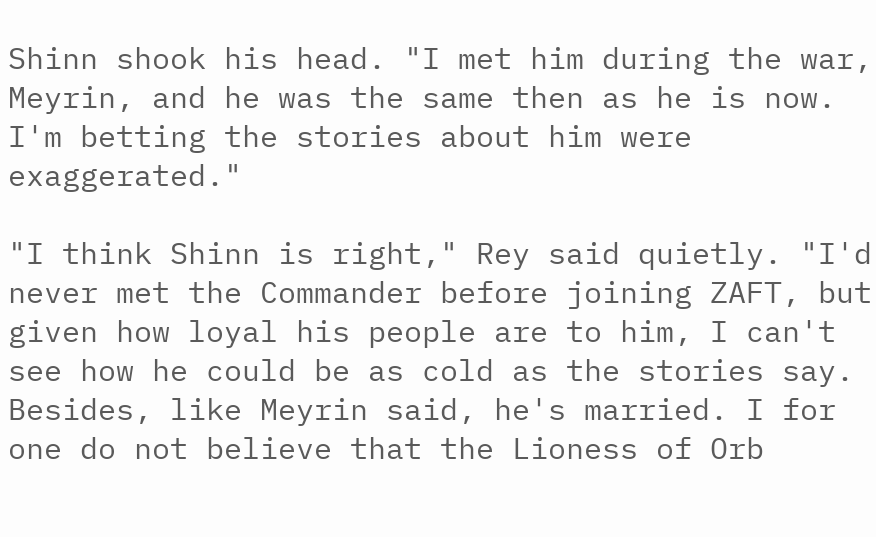Shinn shook his head. "I met him during the war, Meyrin, and he was the same then as he is now. I'm betting the stories about him were exaggerated."

"I think Shinn is right," Rey said quietly. "I'd never met the Commander before joining ZAFT, but given how loyal his people are to him, I can't see how he could be as cold as the stories say. Besides, like Meyrin said, he's married. I for one do not believe that the Lioness of Orb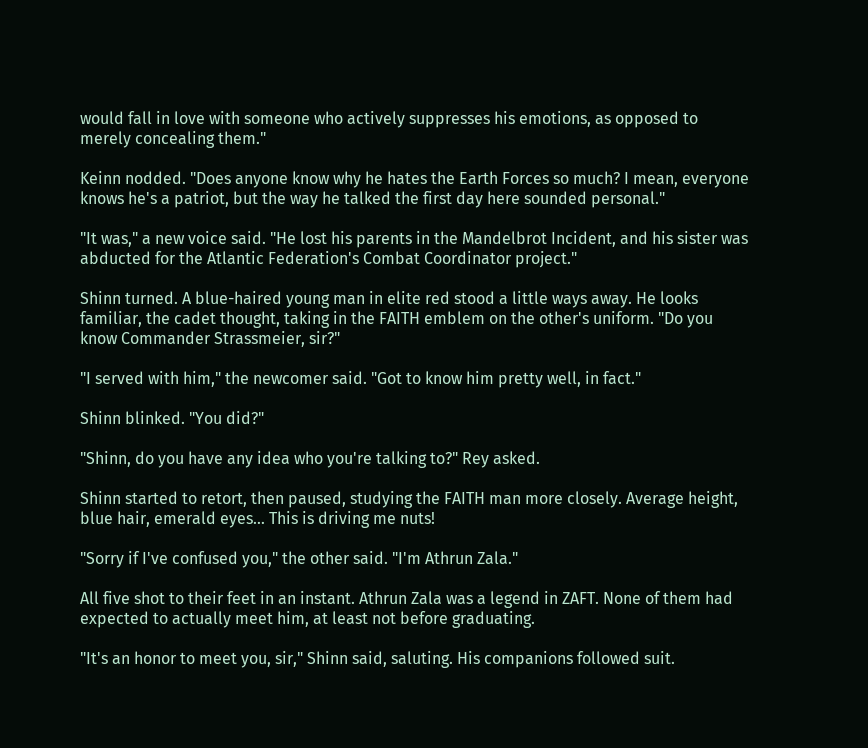would fall in love with someone who actively suppresses his emotions, as opposed to merely concealing them."

Keinn nodded. "Does anyone know why he hates the Earth Forces so much? I mean, everyone knows he's a patriot, but the way he talked the first day here sounded personal."

"It was," a new voice said. "He lost his parents in the Mandelbrot Incident, and his sister was abducted for the Atlantic Federation's Combat Coordinator project."

Shinn turned. A blue-haired young man in elite red stood a little ways away. He looks familiar, the cadet thought, taking in the FAITH emblem on the other's uniform. "Do you know Commander Strassmeier, sir?"

"I served with him," the newcomer said. "Got to know him pretty well, in fact."

Shinn blinked. "You did?"

"Shinn, do you have any idea who you're talking to?" Rey asked.

Shinn started to retort, then paused, studying the FAITH man more closely. Average height, blue hair, emerald eyes… This is driving me nuts!

"Sorry if I've confused you," the other said. "I'm Athrun Zala."

All five shot to their feet in an instant. Athrun Zala was a legend in ZAFT. None of them had expected to actually meet him, at least not before graduating.

"It's an honor to meet you, sir," Shinn said, saluting. His companions followed suit.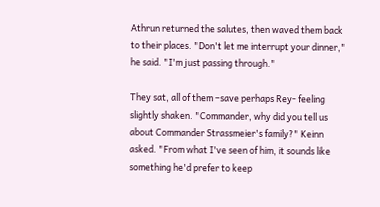Athrun returned the salutes, then waved them back to their places. "Don't let me interrupt your dinner," he said. "I'm just passing through."

They sat, all of them –save perhaps Rey- feeling slightly shaken. "Commander, why did you tell us about Commander Strassmeier's family?" Keinn asked. "From what I've seen of him, it sounds like something he'd prefer to keep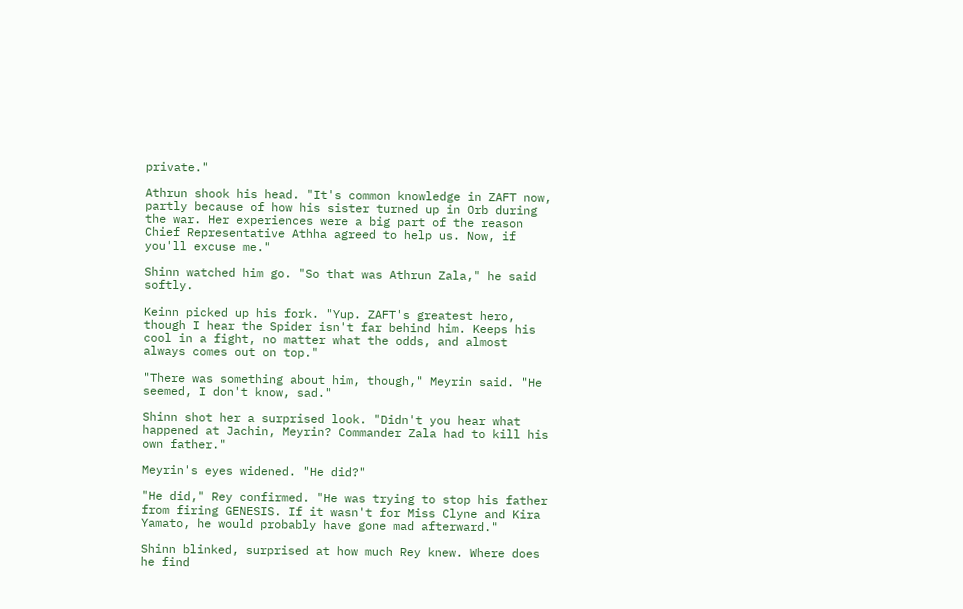private."

Athrun shook his head. "It's common knowledge in ZAFT now, partly because of how his sister turned up in Orb during the war. Her experiences were a big part of the reason Chief Representative Athha agreed to help us. Now, if you'll excuse me."

Shinn watched him go. "So that was Athrun Zala," he said softly.

Keinn picked up his fork. "Yup. ZAFT's greatest hero, though I hear the Spider isn't far behind him. Keeps his cool in a fight, no matter what the odds, and almost always comes out on top."

"There was something about him, though," Meyrin said. "He seemed, I don't know, sad."

Shinn shot her a surprised look. "Didn't you hear what happened at Jachin, Meyrin? Commander Zala had to kill his own father."

Meyrin's eyes widened. "He did?"

"He did," Rey confirmed. "He was trying to stop his father from firing GENESIS. If it wasn't for Miss Clyne and Kira Yamato, he would probably have gone mad afterward."

Shinn blinked, surprised at how much Rey knew. Where does he find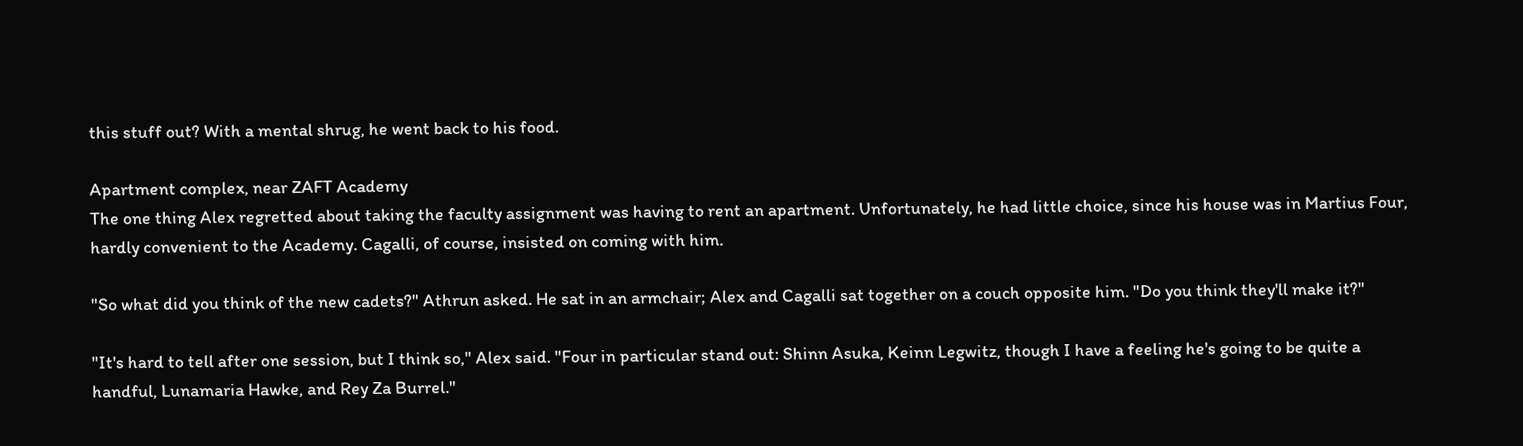this stuff out? With a mental shrug, he went back to his food.

Apartment complex, near ZAFT Academy
The one thing Alex regretted about taking the faculty assignment was having to rent an apartment. Unfortunately, he had little choice, since his house was in Martius Four, hardly convenient to the Academy. Cagalli, of course, insisted on coming with him.

"So what did you think of the new cadets?" Athrun asked. He sat in an armchair; Alex and Cagalli sat together on a couch opposite him. "Do you think they'll make it?"

"It's hard to tell after one session, but I think so," Alex said. "Four in particular stand out: Shinn Asuka, Keinn Legwitz, though I have a feeling he's going to be quite a handful, Lunamaria Hawke, and Rey Za Burrel."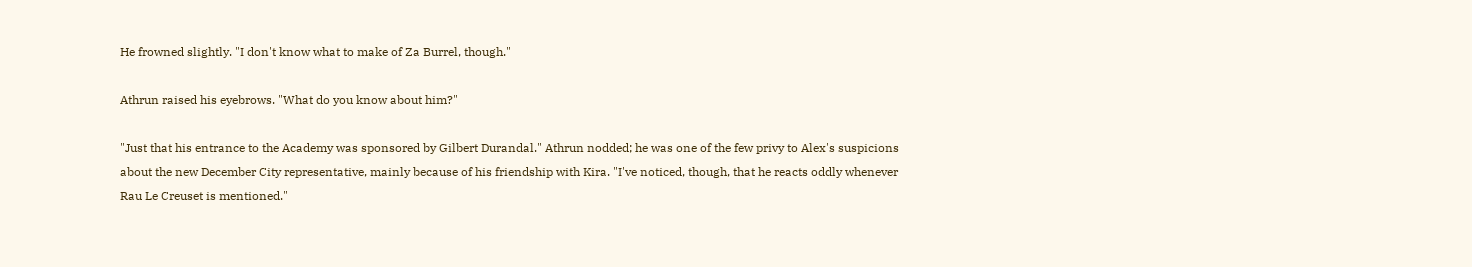He frowned slightly. "I don't know what to make of Za Burrel, though."

Athrun raised his eyebrows. "What do you know about him?"

"Just that his entrance to the Academy was sponsored by Gilbert Durandal." Athrun nodded; he was one of the few privy to Alex's suspicions about the new December City representative, mainly because of his friendship with Kira. "I've noticed, though, that he reacts oddly whenever Rau Le Creuset is mentioned."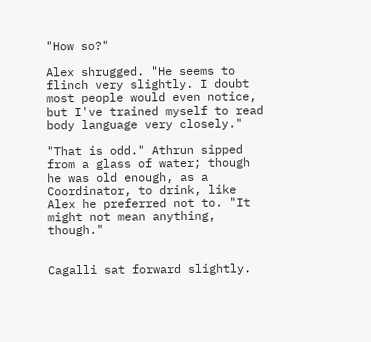"How so?"

Alex shrugged. "He seems to flinch very slightly. I doubt most people would even notice, but I've trained myself to read body language very closely."

"That is odd." Athrun sipped from a glass of water; though he was old enough, as a Coordinator, to drink, like Alex he preferred not to. "It might not mean anything, though."


Cagalli sat forward slightly.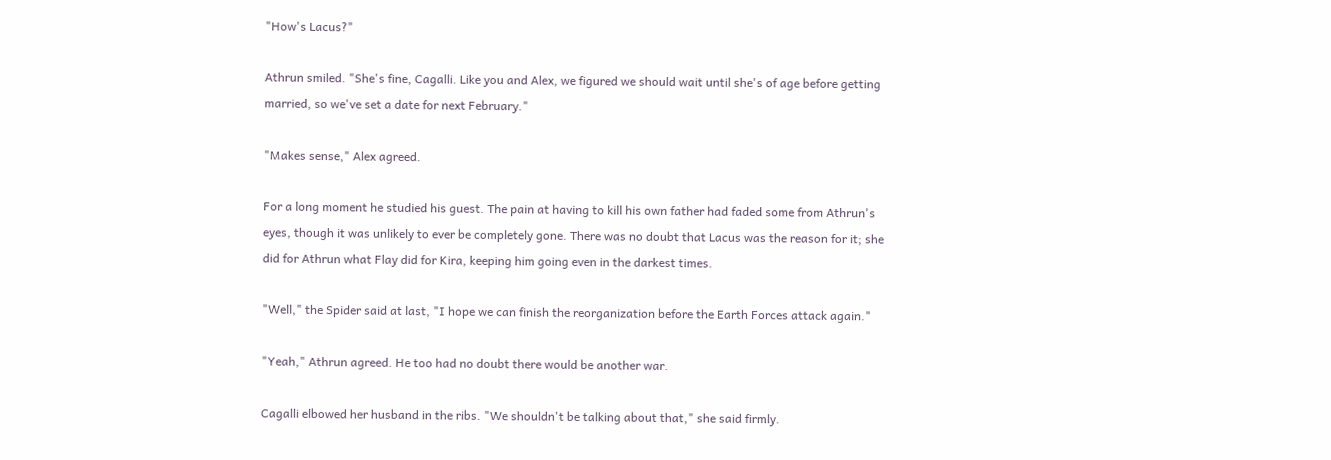"How's Lacus?"

Athrun smiled. "She's fine, Cagalli. Like you and Alex, we figured we should wait until she's of age before getting married, so we've set a date for next February."

"Makes sense," Alex agreed.

For a long moment he studied his guest. The pain at having to kill his own father had faded some from Athrun's eyes, though it was unlikely to ever be completely gone. There was no doubt that Lacus was the reason for it; she did for Athrun what Flay did for Kira, keeping him going even in the darkest times.

"Well," the Spider said at last, "I hope we can finish the reorganization before the Earth Forces attack again."

"Yeah," Athrun agreed. He too had no doubt there would be another war.

Cagalli elbowed her husband in the ribs. "We shouldn't be talking about that," she said firmly.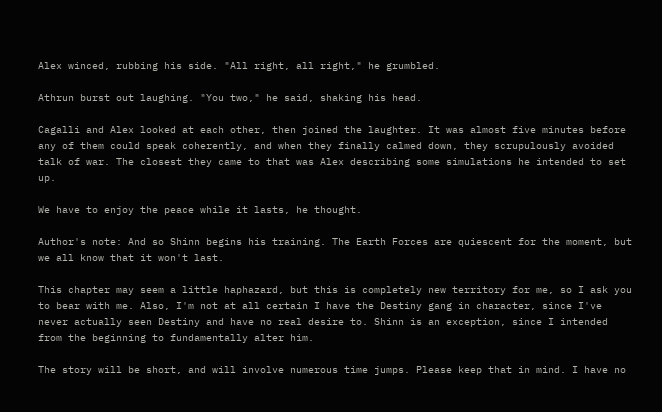Alex winced, rubbing his side. "All right, all right," he grumbled.

Athrun burst out laughing. "You two," he said, shaking his head.

Cagalli and Alex looked at each other, then joined the laughter. It was almost five minutes before any of them could speak coherently, and when they finally calmed down, they scrupulously avoided talk of war. The closest they came to that was Alex describing some simulations he intended to set up.

We have to enjoy the peace while it lasts, he thought.

Author's note: And so Shinn begins his training. The Earth Forces are quiescent for the moment, but we all know that it won't last.

This chapter may seem a little haphazard, but this is completely new territory for me, so I ask you to bear with me. Also, I'm not at all certain I have the Destiny gang in character, since I've never actually seen Destiny and have no real desire to. Shinn is an exception, since I intended from the beginning to fundamentally alter him.

The story will be short, and will involve numerous time jumps. Please keep that in mind. I have no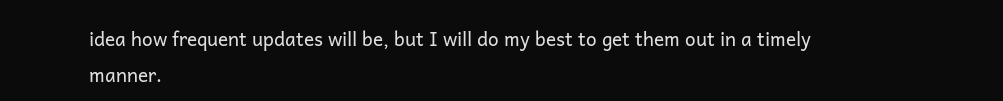idea how frequent updates will be, but I will do my best to get them out in a timely manner.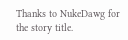Thanks to NukeDawg for the story title.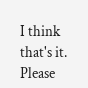I think that's it. Please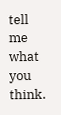tell me what you think.